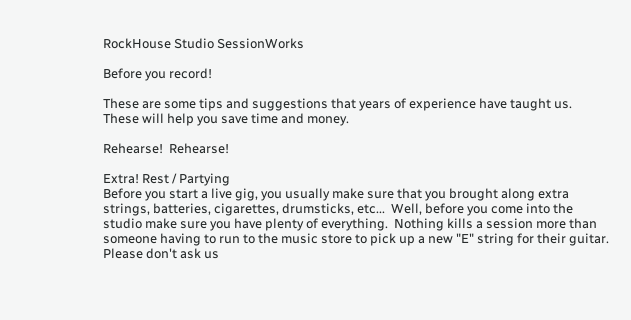RockHouse Studio SessionWorks

Before you record!

These are some tips and suggestions that years of experience have taught us.  These will help you save time and money.

Rehearse!  Rehearse!

Extra! Rest / Partying
Before you start a live gig, you usually make sure that you brought along extra strings, batteries, cigarettes, drumsticks, etc...  Well, before you come into the studio make sure you have plenty of everything.  Nothing kills a session more than someone having to run to the music store to pick up a new "E" string for their guitar.   Please don't ask us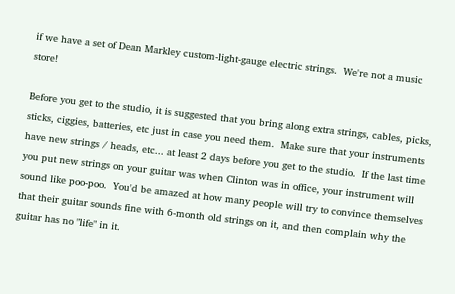if we have a set of Dean Markley custom-light-gauge electric strings.  We're not a music store!

Before you get to the studio, it is suggested that you bring along extra strings, cables, picks, sticks, ciggies, batteries, etc just in case you need them.  Make sure that your instruments have new strings / heads, etc... at least 2 days before you get to the studio.  If the last time you put new strings on your guitar was when Clinton was in office, your instrument will sound like poo-poo.  You'd be amazed at how many people will try to convince themselves that their guitar sounds fine with 6-month old strings on it, and then complain why the guitar has no "life" in it.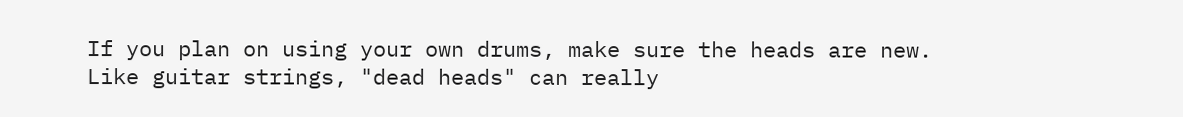If you plan on using your own drums, make sure the heads are new.  Like guitar strings, "dead heads" can really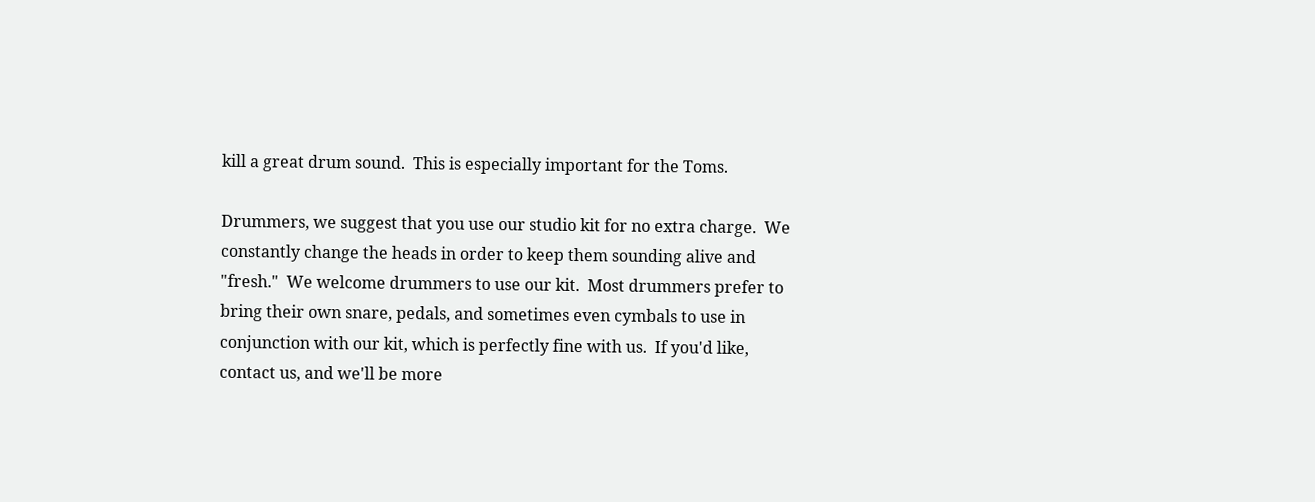kill a great drum sound.  This is especially important for the Toms.

Drummers, we suggest that you use our studio kit for no extra charge.  We constantly change the heads in order to keep them sounding alive and "fresh."  We welcome drummers to use our kit.  Most drummers prefer to bring their own snare, pedals, and sometimes even cymbals to use in conjunction with our kit, which is perfectly fine with us.  If you'd like, contact us, and we'll be more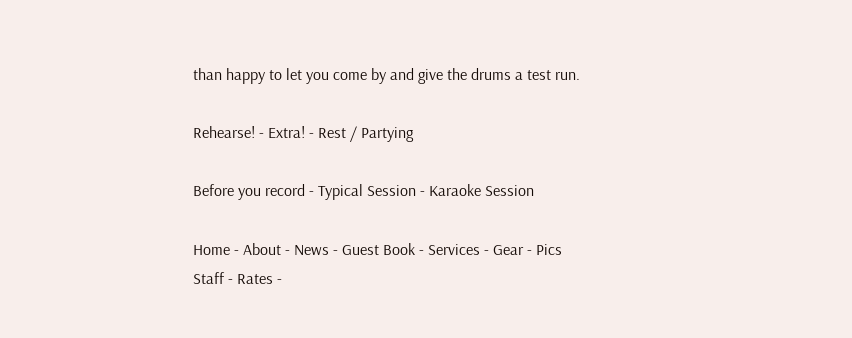than happy to let you come by and give the drums a test run.

Rehearse! - Extra! - Rest / Partying

Before you record - Typical Session - Karaoke Session

Home - About - News - Guest Book - Services - Gear - Pics
Staff - Rates -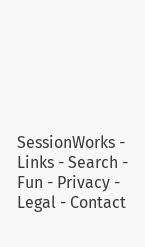SessionWorks - Links - Search - Fun - Privacy - Legal - Contact